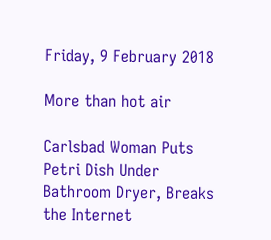Friday, 9 February 2018

More than hot air

Carlsbad Woman Puts Petri Dish Under Bathroom Dryer, Breaks the Internet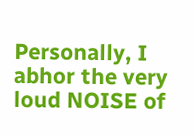Personally, I abhor the very loud NOISE of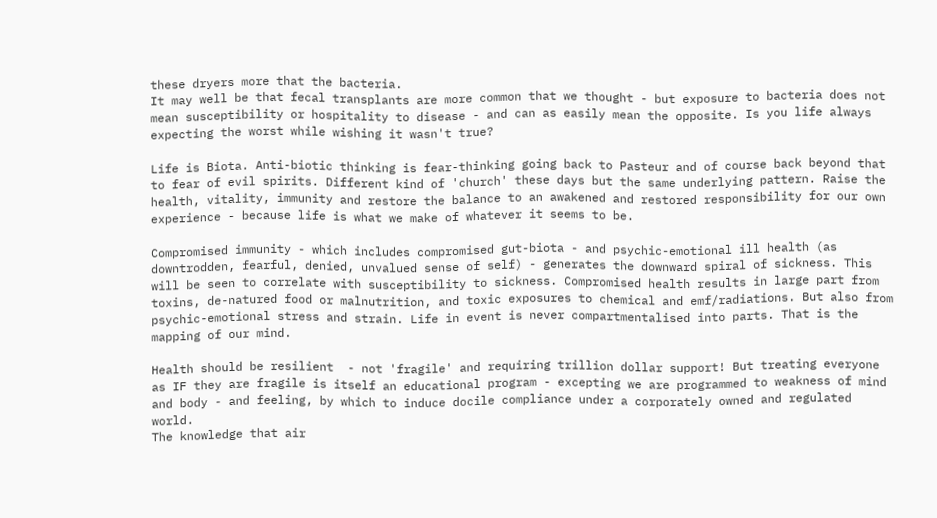these dryers more that the bacteria.
It may well be that fecal transplants are more common that we thought - but exposure to bacteria does not mean susceptibility or hospitality to disease - and can as easily mean the opposite. Is you life always expecting the worst while wishing it wasn't true?

Life is Biota. Anti-biotic thinking is fear-thinking going back to Pasteur and of course back beyond that to fear of evil spirits. Different kind of 'church' these days but the same underlying pattern. Raise the health, vitality, immunity and restore the balance to an awakened and restored responsibility for our own experience - because life is what we make of whatever it seems to be.

Compromised immunity - which includes compromised gut-biota - and psychic-emotional ill health (as downtrodden, fearful, denied, unvalued sense of self) - generates the downward spiral of sickness. This will be seen to correlate with susceptibility to sickness. Compromised health results in large part from toxins, de-natured food or malnutrition, and toxic exposures to chemical and emf/radiations. But also from psychic-emotional stress and strain. Life in event is never compartmentalised into parts. That is the mapping of our mind.

Health should be resilient  - not 'fragile' and requiring trillion dollar support! But treating everyone as IF they are fragile is itself an educational program - excepting we are programmed to weakness of mind and body - and feeling, by which to induce docile compliance under a corporately owned and regulated world.
The knowledge that air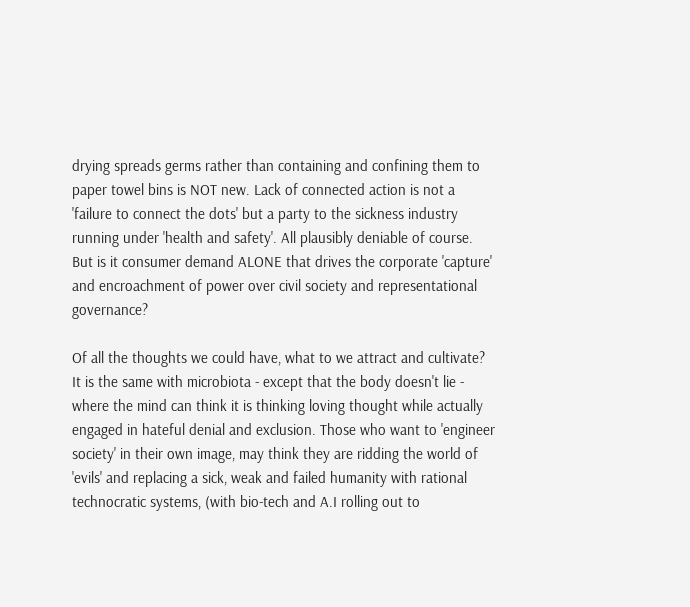drying spreads germs rather than containing and confining them to paper towel bins is NOT new. Lack of connected action is not a 'failure to connect the dots' but a party to the sickness industry running under 'health and safety'. All plausibly deniable of course. But is it consumer demand ALONE that drives the corporate 'capture' and encroachment of power over civil society and representational governance?

Of all the thoughts we could have, what to we attract and cultivate? It is the same with microbiota - except that the body doesn't lie - where the mind can think it is thinking loving thought while actually engaged in hateful denial and exclusion. Those who want to 'engineer society' in their own image, may think they are ridding the world of 'evils' and replacing a sick, weak and failed humanity with rational technocratic systems, (with bio-tech and A.I rolling out to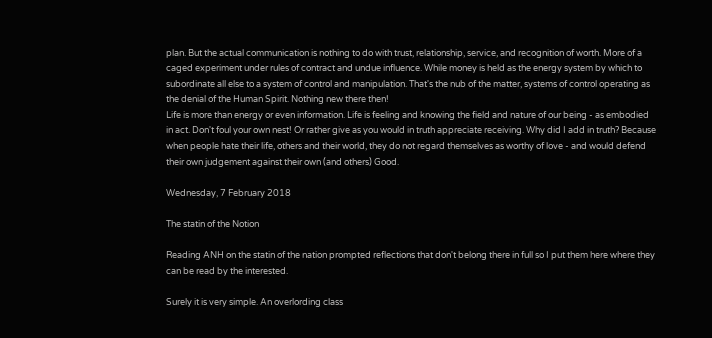plan. But the actual communication is nothing to do with trust, relationship, service, and recognition of worth. More of a caged experiment under rules of contract and undue influence. While money is held as the energy system by which to subordinate all else to a system of control and manipulation. That's the nub of the matter, systems of control operating as the denial of the Human Spirit. Nothing new there then!
Life is more than energy or even information. Life is feeling and knowing the field and nature of our being - as embodied in act. Don't foul your own nest! Or rather give as you would in truth appreciate receiving. Why did I add in truth? Because when people hate their life, others and their world, they do not regard themselves as worthy of love - and would defend their own judgement against their own (and others) Good.

Wednesday, 7 February 2018

The statin of the Notion

Reading ANH on the statin of the nation prompted reflections that don't belong there in full so I put them here where they can be read by the interested.

Surely it is very simple. An overlording class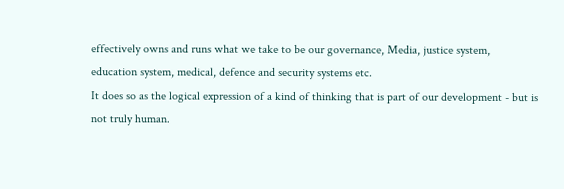effectively owns and runs what we take to be our governance, Media, justice system, education system, medical, defence and security systems etc.
It does so as the logical expression of a kind of thinking that is part of our development - but is not truly human.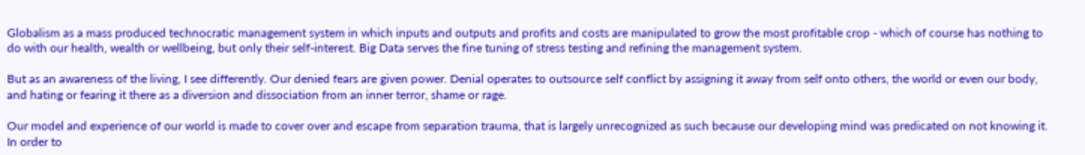Globalism as a mass produced technocratic management system in which inputs and outputs and profits and costs are manipulated to grow the most profitable crop - which of course has nothing to do with our health, wealth or wellbeing, but only their self-interest. Big Data serves the fine tuning of stress testing and refining the management system.

But as an awareness of the living, I see differently. Our denied fears are given power. Denial operates to outsource self conflict by assigning it away from self onto others, the world or even our body, and hating or fearing it there as a diversion and dissociation from an inner terror, shame or rage.

Our model and experience of our world is made to cover over and escape from separation trauma, that is largely unrecognized as such because our developing mind was predicated on not knowing it. In order to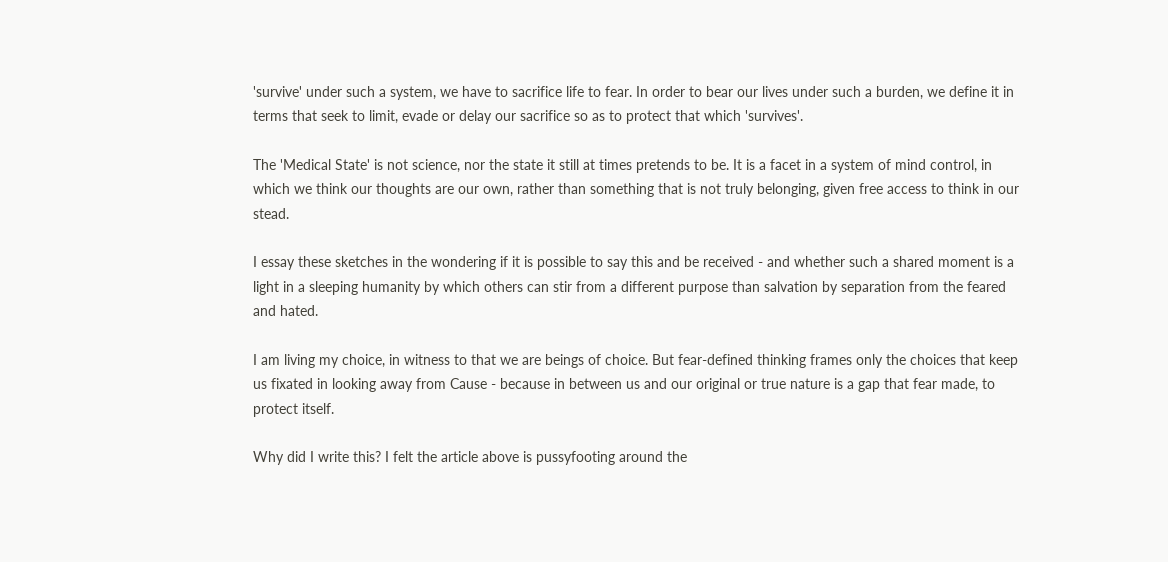'survive' under such a system, we have to sacrifice life to fear. In order to bear our lives under such a burden, we define it in terms that seek to limit, evade or delay our sacrifice so as to protect that which 'survives'.

The 'Medical State' is not science, nor the state it still at times pretends to be. It is a facet in a system of mind control, in which we think our thoughts are our own, rather than something that is not truly belonging, given free access to think in our stead.

I essay these sketches in the wondering if it is possible to say this and be received - and whether such a shared moment is a light in a sleeping humanity by which others can stir from a different purpose than salvation by separation from the feared and hated.

I am living my choice, in witness to that we are beings of choice. But fear-defined thinking frames only the choices that keep us fixated in looking away from Cause - because in between us and our original or true nature is a gap that fear made, to protect itself.

Why did I write this? I felt the article above is pussyfooting around the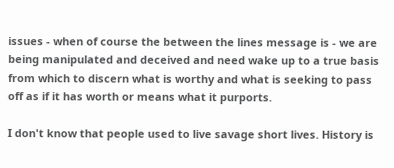issues - when of course the between the lines message is - we are being manipulated and deceived and need wake up to a true basis from which to discern what is worthy and what is seeking to pass off as if it has worth or means what it purports.

I don't know that people used to live savage short lives. History is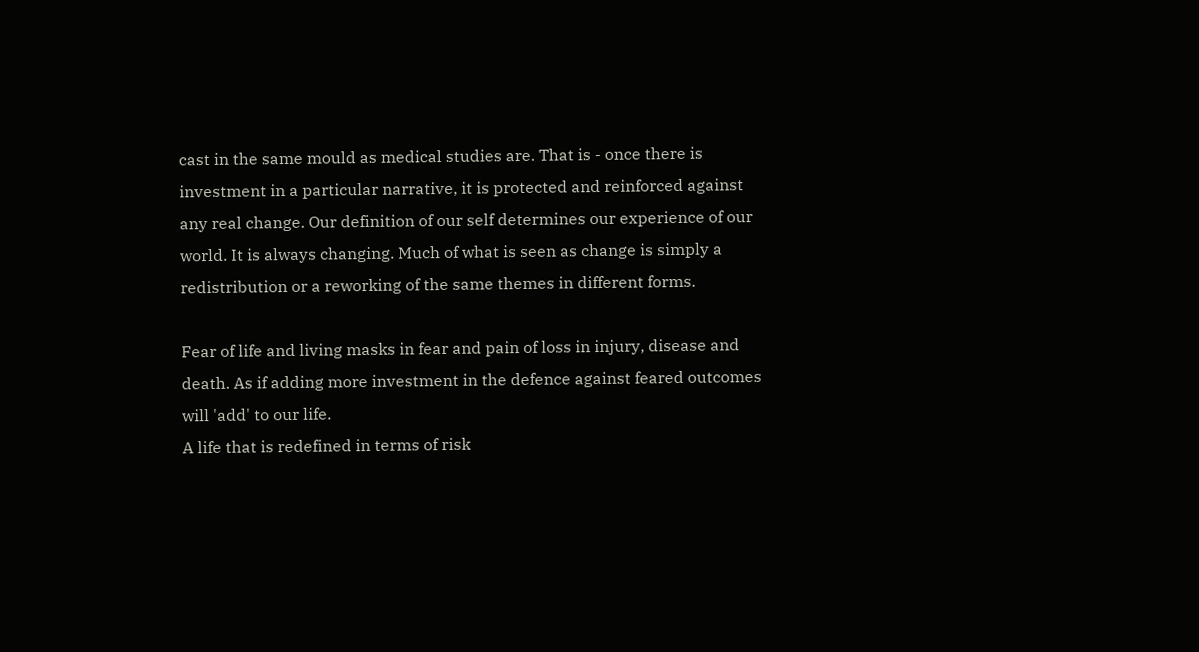cast in the same mould as medical studies are. That is - once there is investment in a particular narrative, it is protected and reinforced against any real change. Our definition of our self determines our experience of our world. It is always changing. Much of what is seen as change is simply a redistribution or a reworking of the same themes in different forms.

Fear of life and living masks in fear and pain of loss in injury, disease and death. As if adding more investment in the defence against feared outcomes will 'add' to our life.
A life that is redefined in terms of risk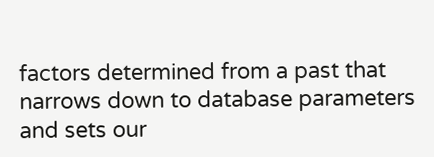factors determined from a past that narrows down to database parameters and sets our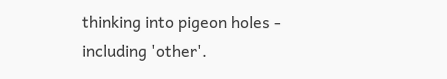thinking into pigeon holes - including 'other'.